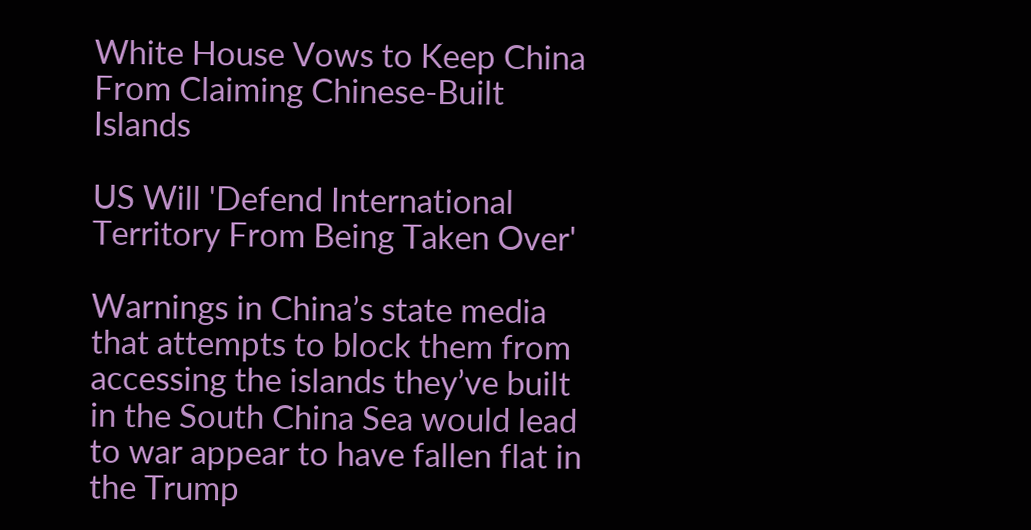White House Vows to Keep China From Claiming Chinese-Built Islands

US Will 'Defend International Territory From Being Taken Over'

Warnings in China’s state media that attempts to block them from accessing the islands they’ve built in the South China Sea would lead to war appear to have fallen flat in the Trump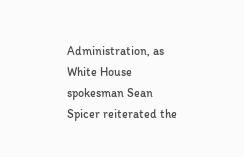Administration, as White House spokesman Sean Spicer reiterated the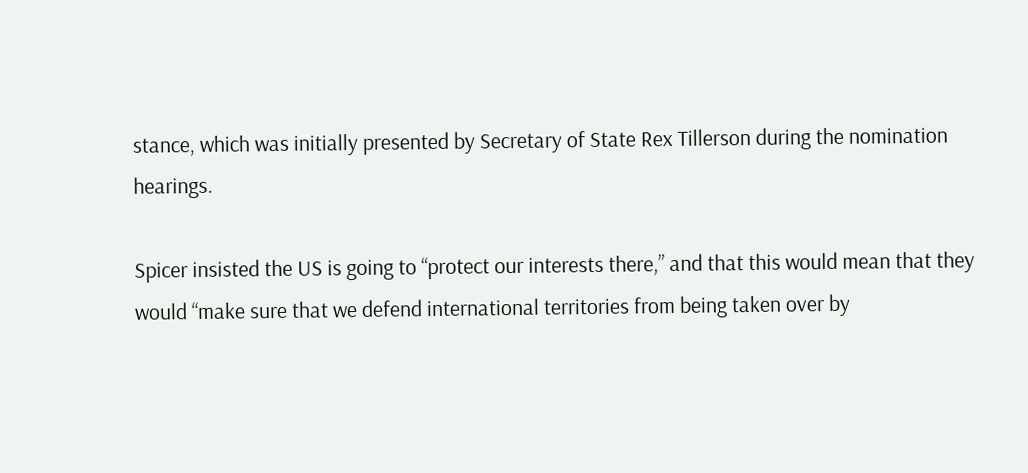stance, which was initially presented by Secretary of State Rex Tillerson during the nomination hearings.

Spicer insisted the US is going to “protect our interests there,” and that this would mean that they would “make sure that we defend international territories from being taken over by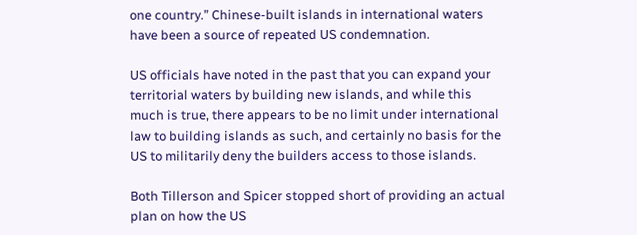one country.” Chinese-built islands in international waters have been a source of repeated US condemnation.

US officials have noted in the past that you can expand your territorial waters by building new islands, and while this much is true, there appears to be no limit under international law to building islands as such, and certainly no basis for the US to militarily deny the builders access to those islands.

Both Tillerson and Spicer stopped short of providing an actual plan on how the US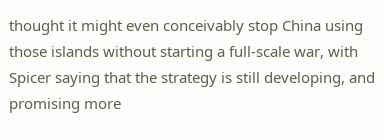thought it might even conceivably stop China using those islands without starting a full-scale war, with Spicer saying that the strategy is still developing, and promising more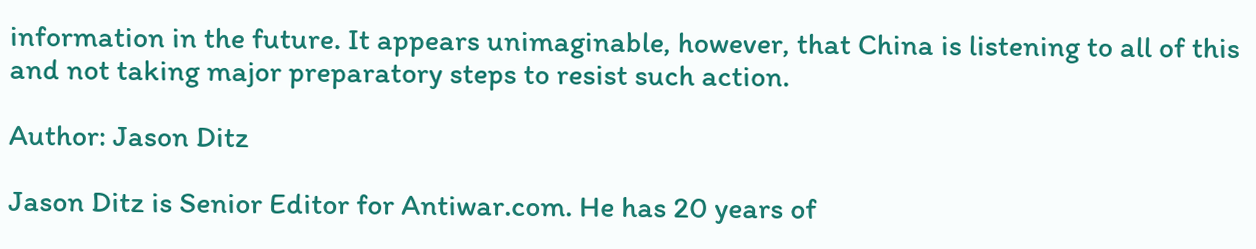information in the future. It appears unimaginable, however, that China is listening to all of this and not taking major preparatory steps to resist such action.

Author: Jason Ditz

Jason Ditz is Senior Editor for Antiwar.com. He has 20 years of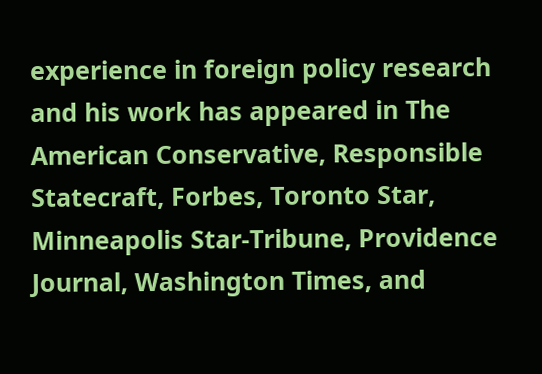experience in foreign policy research and his work has appeared in The American Conservative, Responsible Statecraft, Forbes, Toronto Star, Minneapolis Star-Tribune, Providence Journal, Washington Times, and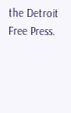the Detroit Free Press.